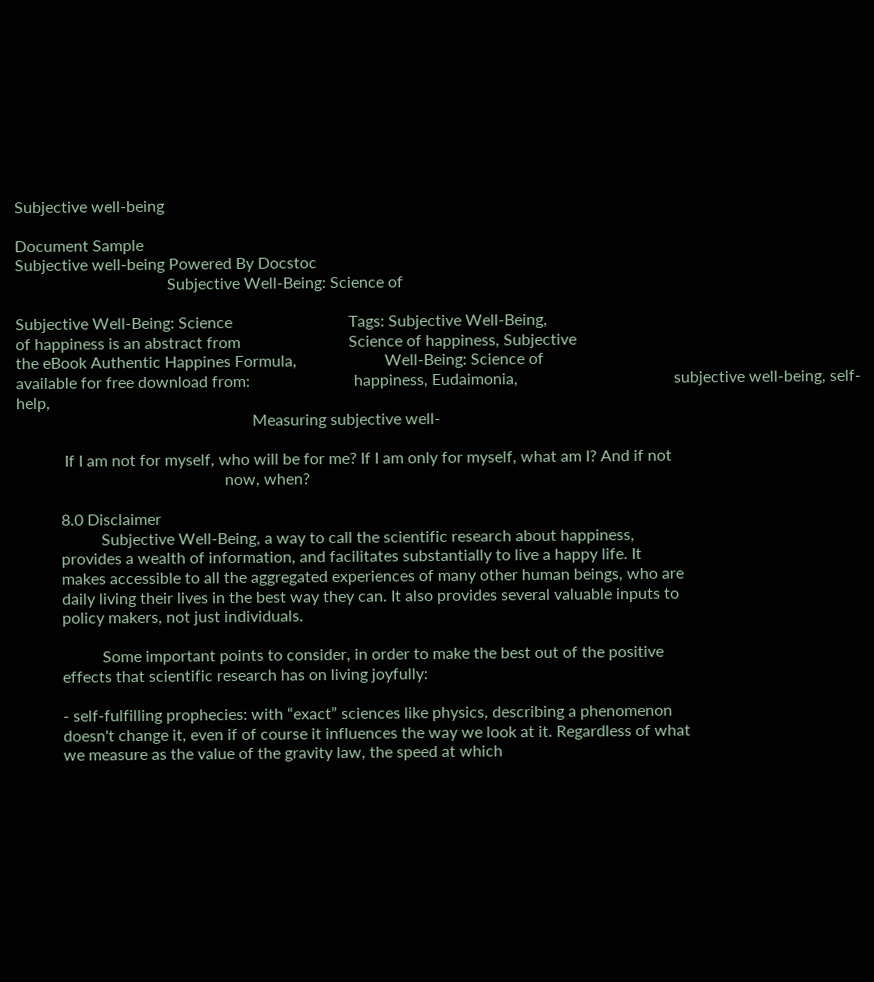Subjective well-being

Document Sample
Subjective well-being Powered By Docstoc
                                      Subjective Well-Being: Science of

Subjective Well-Being: Science                             Tags: Subjective Well-Being,
of happiness is an abstract from                           Science of happiness, Subjective
the eBook Authentic Happines Formula,                      Well-Being: Science of
available for free download from:                          happiness, Eudaimonia,                                       subjective well-being, self-help,
                                                           Measuring subjective well-

            If I am not for myself, who will be for me? If I am only for myself, what am I? And if not
                                                    now, when?

           8.0 Disclaimer
                     Subjective Well-Being, a way to call the scientific research about happiness,
           provides a wealth of information, and facilitates substantially to live a happy life. It
           makes accessible to all the aggregated experiences of many other human beings, who are
           daily living their lives in the best way they can. It also provides several valuable inputs to
           policy makers, not just individuals.

                     Some important points to consider, in order to make the best out of the positive
           effects that scientific research has on living joyfully:

           - self-fulfilling prophecies: with “exact” sciences like physics, describing a phenomenon
           doesn't change it, even if of course it influences the way we look at it. Regardless of what
           we measure as the value of the gravity law, the speed at which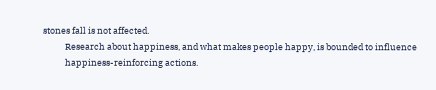stones fall is not affected.
           Research about happiness, and what makes people happy, is bounded to influence
           happiness-reinforcing actions.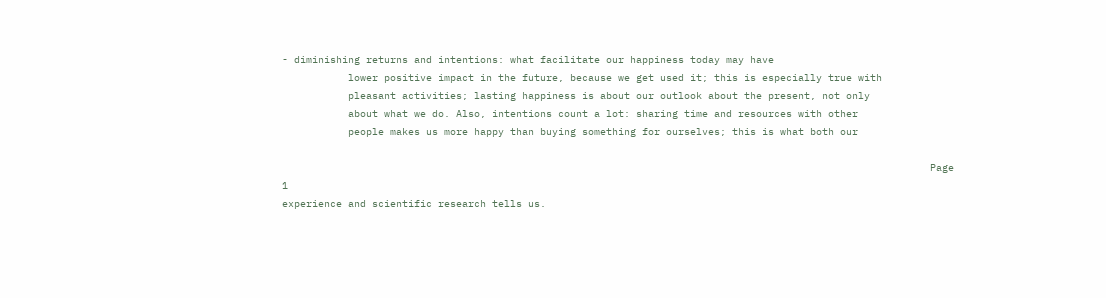- diminishing returns and intentions: what facilitate our happiness today may have
           lower positive impact in the future, because we get used it; this is especially true with
           pleasant activities; lasting happiness is about our outlook about the present, not only
           about what we do. Also, intentions count a lot: sharing time and resources with other
           people makes us more happy than buying something for ourselves; this is what both our

                                                                                                            Page   1
experience and scientific research tells us.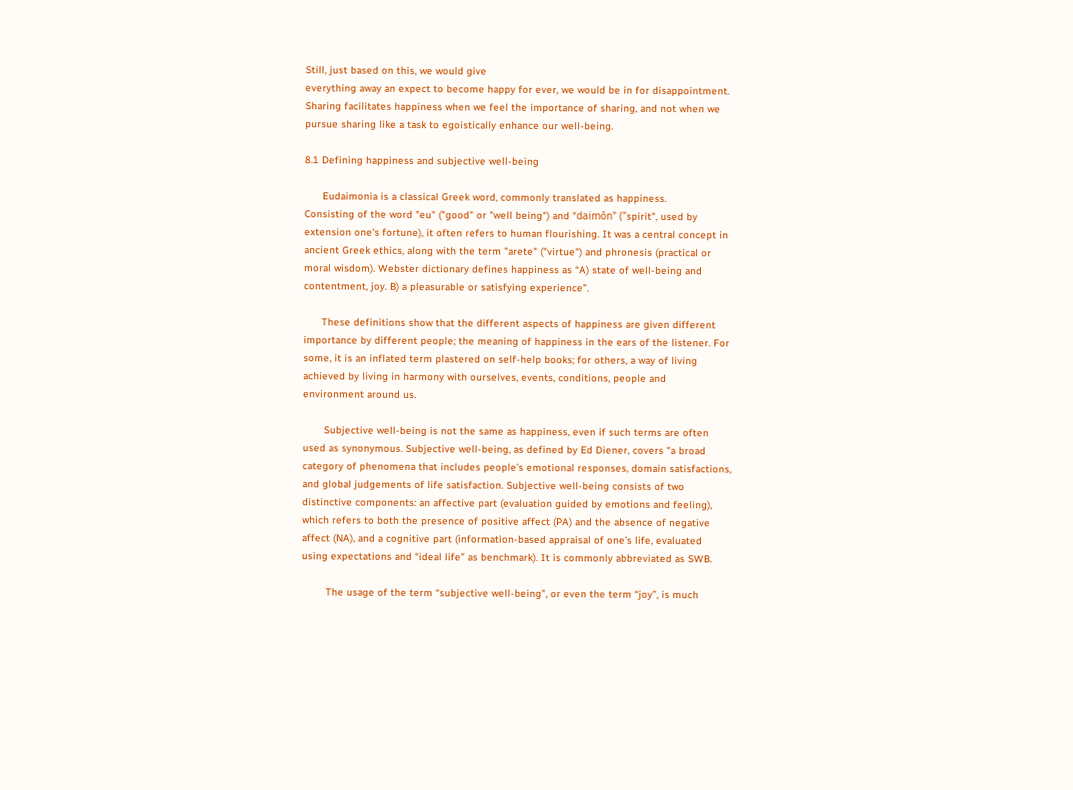Still, just based on this, we would give
everything away an expect to become happy for ever, we would be in for disappointment.
Sharing facilitates happiness when we feel the importance of sharing, and not when we
pursue sharing like a task to egoistically enhance our well-being.

8.1 Defining happiness and subjective well-being

      Eudaimonia is a classical Greek word, commonly translated as happiness.
Consisting of the word "eu" ("good" or "well being") and "daimōn" ("spirit", used by
extension one's fortune), it often refers to human flourishing. It was a central concept in
ancient Greek ethics, along with the term "arete" ("virtue") and phronesis (practical or
moral wisdom). Webster dictionary defines happiness as “A) state of well-being and
contentment, joy. B) a pleasurable or satisfying experience”.

      These definitions show that the different aspects of happiness are given different
importance by different people; the meaning of happiness in the ears of the listener. For
some, it is an inflated term plastered on self-help books; for others, a way of living
achieved by living in harmony with ourselves, events, conditions, people and
environment around us.

       Subjective well-being is not the same as happiness, even if such terms are often
used as synonymous. Subjective well-being, as defined by Ed Diener, covers "a broad
category of phenomena that includes people’s emotional responses, domain satisfactions,
and global judgements of life satisfaction. Subjective well-being consists of two
distinctive components: an affective part (evaluation guided by emotions and feeling),
which refers to both the presence of positive affect (PA) and the absence of negative
affect (NA), and a cognitive part (information-based appraisal of one’s life, evaluated
using expectations and “ideal life” as benchmark). It is commonly abbreviated as SWB.

        The usage of the term “subjective well-being”, or even the term “joy”, is much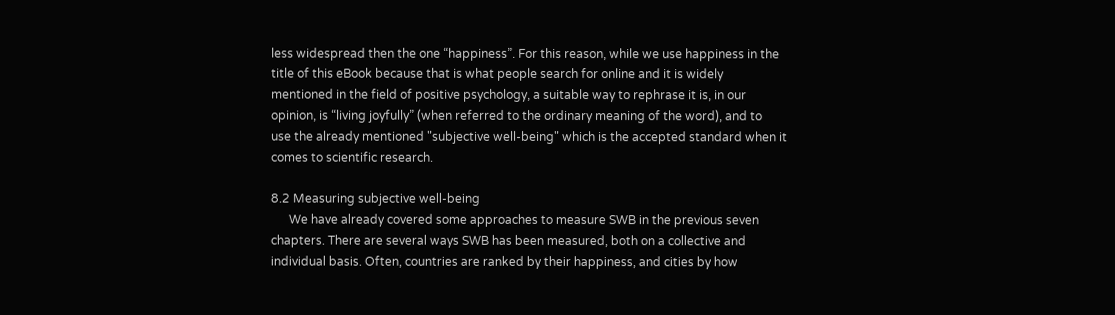less widespread then the one “happiness”. For this reason, while we use happiness in the
title of this eBook because that is what people search for online and it is widely
mentioned in the field of positive psychology, a suitable way to rephrase it is, in our
opinion, is “living joyfully” (when referred to the ordinary meaning of the word), and to
use the already mentioned "subjective well-being" which is the accepted standard when it
comes to scientific research.

8.2 Measuring subjective well-being
      We have already covered some approaches to measure SWB in the previous seven
chapters. There are several ways SWB has been measured, both on a collective and
individual basis. Often, countries are ranked by their happiness, and cities by how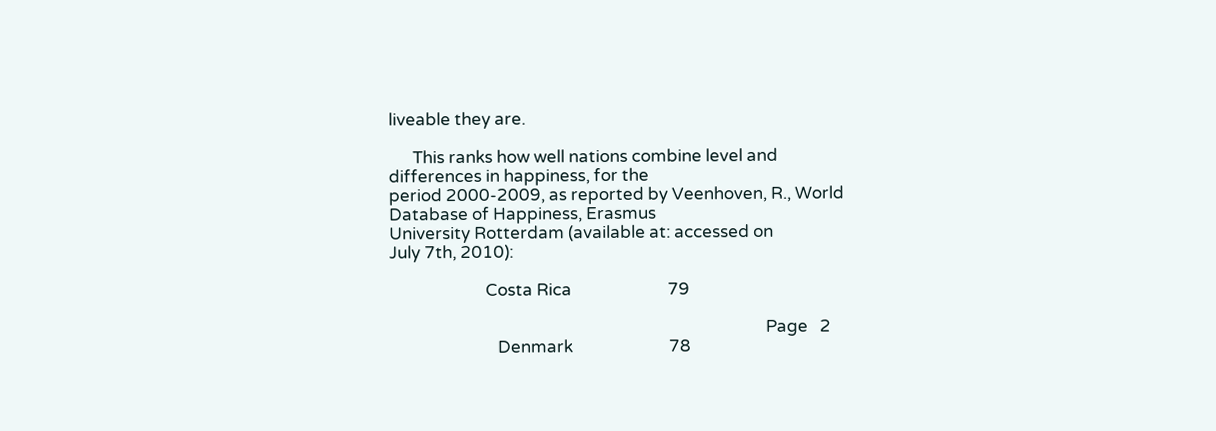liveable they are.

      This ranks how well nations combine level and differences in happiness, for the
period 2000-2009, as reported by Veenhoven, R., World Database of Happiness, Erasmus
University Rotterdam (available at: accessed on
July 7th, 2010):

                        Costa Rica                        79

                                                                                              Page   2
                           Denmark                        78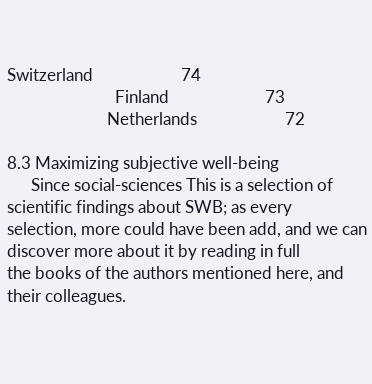Switzerland                      74
                           Finland                        73
                         Netherlands                      72

8.3 Maximizing subjective well-being
      Since social-sciences This is a selection of scientific findings about SWB; as every
selection, more could have been add, and we can discover more about it by reading in full
the books of the authors mentioned here, and their colleagues.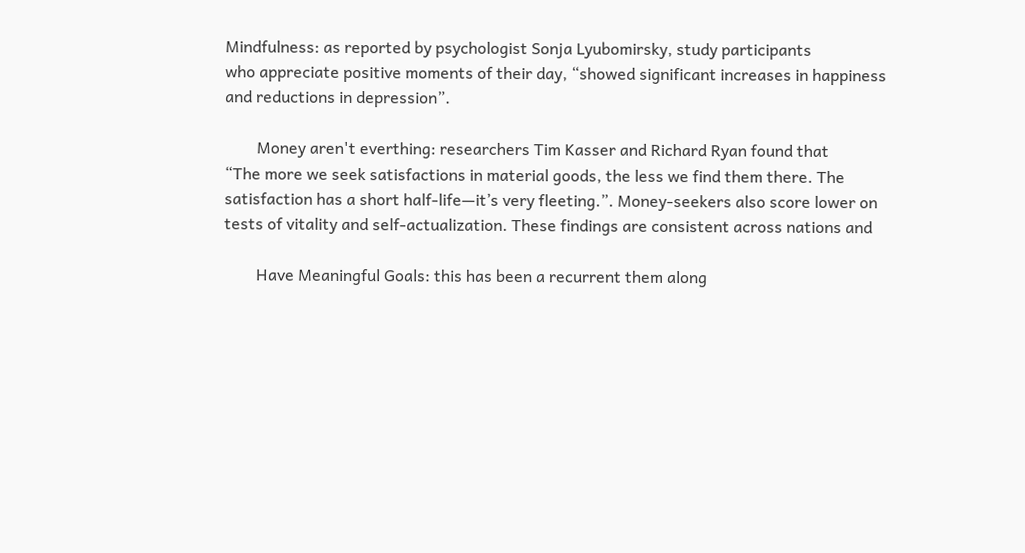Mindfulness: as reported by psychologist Sonja Lyubomirsky, study participants
who appreciate positive moments of their day, “showed significant increases in happiness
and reductions in depression”.

        Money aren't everthing: researchers Tim Kasser and Richard Ryan found that
“The more we seek satisfactions in material goods, the less we find them there. The
satisfaction has a short half-life—it’s very fleeting.”. Money-seekers also score lower on
tests of vitality and self-actualization. These findings are consistent across nations and

        Have Meaningful Goals: this has been a recurrent them along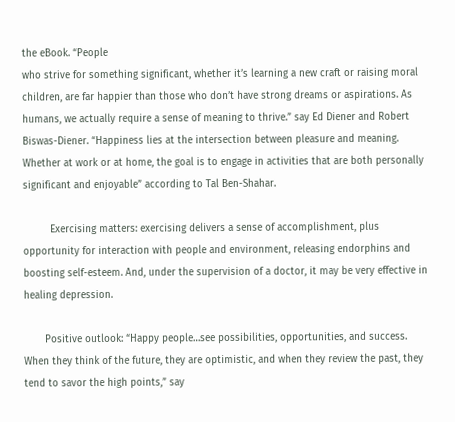the eBook. “People
who strive for something significant, whether it’s learning a new craft or raising moral
children, are far happier than those who don’t have strong dreams or aspirations. As
humans, we actually require a sense of meaning to thrive.” say Ed Diener and Robert
Biswas-Diener. “Happiness lies at the intersection between pleasure and meaning.
Whether at work or at home, the goal is to engage in activities that are both personally
significant and enjoyable” according to Tal Ben-Shahar.

         Exercising matters: exercising delivers a sense of accomplishment, plus
opportunity for interaction with people and environment, releasing endorphins and
boosting self-esteem. And, under the supervision of a doctor, it may be very effective in
healing depression.

       Positive outlook: “Happy people…see possibilities, opportunities, and success.
When they think of the future, they are optimistic, and when they review the past, they
tend to savor the high points,” say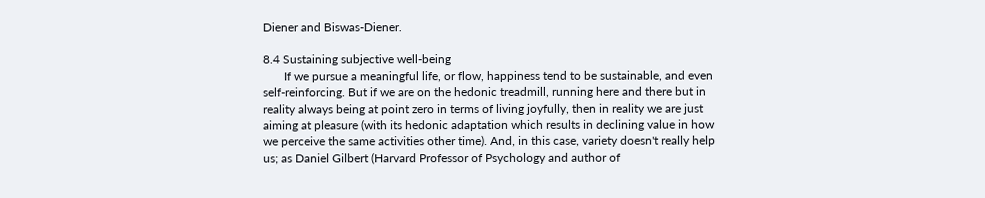Diener and Biswas-Diener.

8.4 Sustaining subjective well-being
       If we pursue a meaningful life, or flow, happiness tend to be sustainable, and even
self-reinforcing. But if we are on the hedonic treadmill, running here and there but in
reality always being at point zero in terms of living joyfully, then in reality we are just
aiming at pleasure (with its hedonic adaptation which results in declining value in how
we perceive the same activities other time). And, in this case, variety doesn't really help
us; as Daniel Gilbert (Harvard Professor of Psychology and author of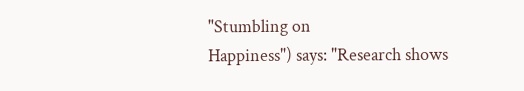"Stumbling on
Happiness") says: "Research shows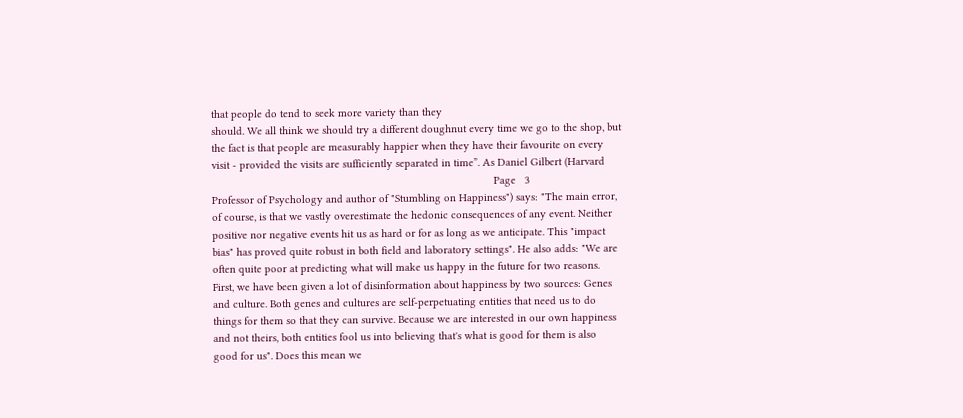that people do tend to seek more variety than they
should. We all think we should try a different doughnut every time we go to the shop, but
the fact is that people are measurably happier when they have their favourite on every
visit - provided the visits are sufficiently separated in time”. As Daniel Gilbert (Harvard
                                                                                              Page   3
Professor of Psychology and author of "Stumbling on Happiness") says: "The main error,
of course, is that we vastly overestimate the hedonic consequences of any event. Neither
positive nor negative events hit us as hard or for as long as we anticipate. This "impact
bias" has proved quite robust in both field and laboratory settings". He also adds: "We are
often quite poor at predicting what will make us happy in the future for two reasons.
First, we have been given a lot of disinformation about happiness by two sources: Genes
and culture. Both genes and cultures are self-perpetuating entities that need us to do
things for them so that they can survive. Because we are interested in our own happiness
and not theirs, both entities fool us into believing that's what is good for them is also
good for us". Does this mean we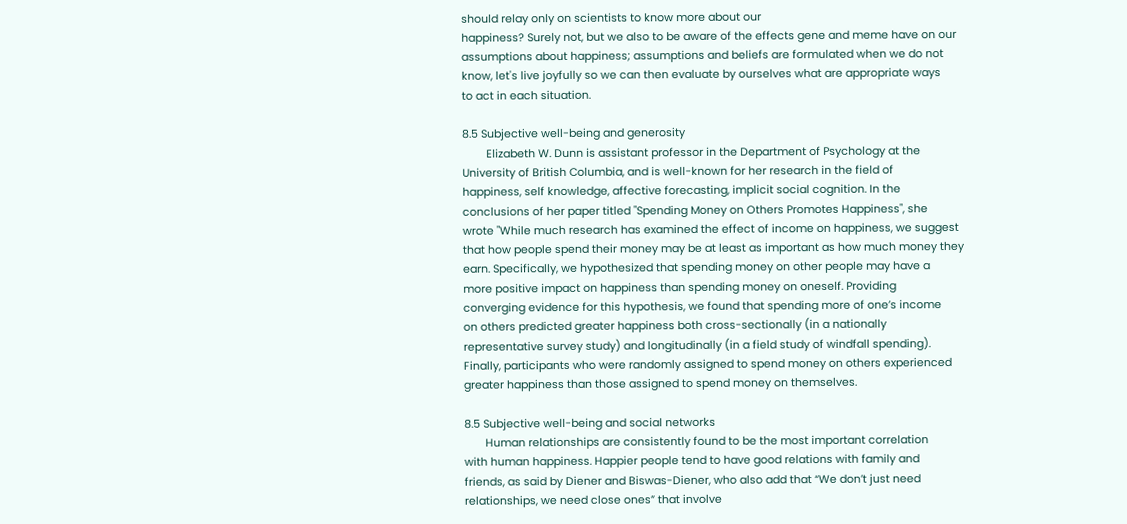should relay only on scientists to know more about our
happiness? Surely not, but we also to be aware of the effects gene and meme have on our
assumptions about happiness; assumptions and beliefs are formulated when we do not
know, let's live joyfully so we can then evaluate by ourselves what are appropriate ways
to act in each situation.

8.5 Subjective well-being and generosity
        Elizabeth W. Dunn is assistant professor in the Department of Psychology at the
University of British Columbia, and is well-known for her research in the field of
happiness, self knowledge, affective forecasting, implicit social cognition. In the
conclusions of her paper titled "Spending Money on Others Promotes Happiness", she
wrote "While much research has examined the effect of income on happiness, we suggest
that how people spend their money may be at least as important as how much money they
earn. Specifically, we hypothesized that spending money on other people may have a
more positive impact on happiness than spending money on oneself. Providing
converging evidence for this hypothesis, we found that spending more of one’s income
on others predicted greater happiness both cross-sectionally (in a nationally
representative survey study) and longitudinally (in a field study of windfall spending).
Finally, participants who were randomly assigned to spend money on others experienced
greater happiness than those assigned to spend money on themselves.

8.5 Subjective well-being and social networks
       Human relationships are consistently found to be the most important correlation
with human happiness. Happier people tend to have good relations with family and
friends, as said by Diener and Biswas-Diener, who also add that “We don’t just need
relationships, we need close ones” that involve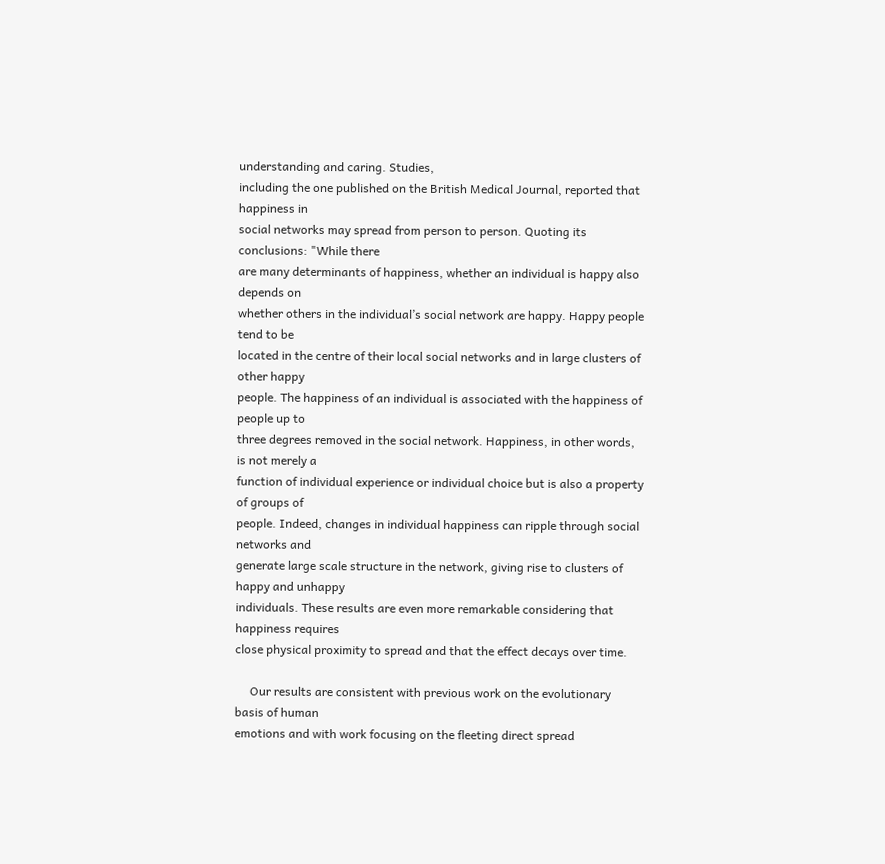understanding and caring. Studies,
including the one published on the British Medical Journal, reported that happiness in
social networks may spread from person to person. Quoting its conclusions: "While there
are many determinants of happiness, whether an individual is happy also depends on
whether others in the individual’s social network are happy. Happy people tend to be
located in the centre of their local social networks and in large clusters of other happy
people. The happiness of an individual is associated with the happiness of people up to
three degrees removed in the social network. Happiness, in other words, is not merely a
function of individual experience or individual choice but is also a property of groups of
people. Indeed, changes in individual happiness can ripple through social networks and
generate large scale structure in the network, giving rise to clusters of happy and unhappy
individuals. These results are even more remarkable considering that happiness requires
close physical proximity to spread and that the effect decays over time.

     Our results are consistent with previous work on the evolutionary basis of human
emotions and with work focusing on the fleeting direct spread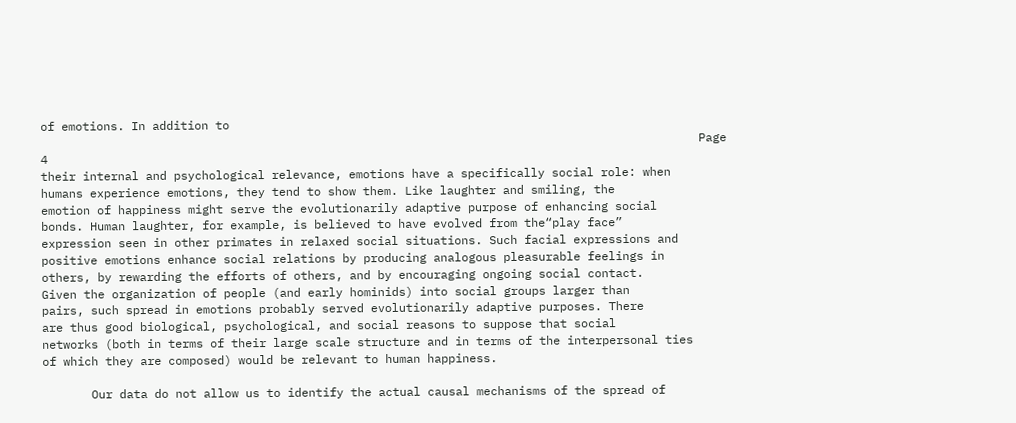of emotions. In addition to
                                                                                              Page   4
their internal and psychological relevance, emotions have a specifically social role: when
humans experience emotions, they tend to show them. Like laughter and smiling, the
emotion of happiness might serve the evolutionarily adaptive purpose of enhancing social
bonds. Human laughter, for example, is believed to have evolved from the“play face”
expression seen in other primates in relaxed social situations. Such facial expressions and
positive emotions enhance social relations by producing analogous pleasurable feelings in
others, by rewarding the efforts of others, and by encouraging ongoing social contact.
Given the organization of people (and early hominids) into social groups larger than
pairs, such spread in emotions probably served evolutionarily adaptive purposes. There
are thus good biological, psychological, and social reasons to suppose that social
networks (both in terms of their large scale structure and in terms of the interpersonal ties
of which they are composed) would be relevant to human happiness.

       Our data do not allow us to identify the actual causal mechanisms of the spread of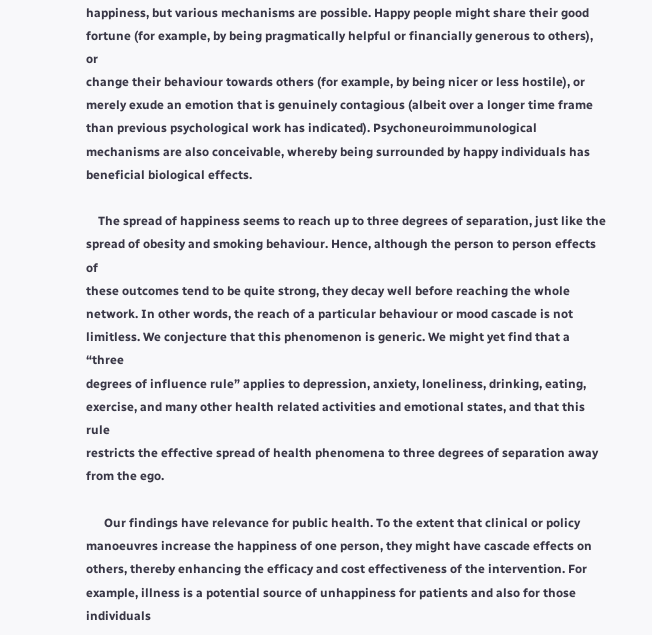happiness, but various mechanisms are possible. Happy people might share their good
fortune (for example, by being pragmatically helpful or financially generous to others), or
change their behaviour towards others (for example, by being nicer or less hostile), or
merely exude an emotion that is genuinely contagious (albeit over a longer time frame
than previous psychological work has indicated). Psychoneuroimmunological
mechanisms are also conceivable, whereby being surrounded by happy individuals has
beneficial biological effects.

    The spread of happiness seems to reach up to three degrees of separation, just like the
spread of obesity and smoking behaviour. Hence, although the person to person effects of
these outcomes tend to be quite strong, they decay well before reaching the whole
network. In other words, the reach of a particular behaviour or mood cascade is not
limitless. We conjecture that this phenomenon is generic. We might yet find that a “three
degrees of influence rule” applies to depression, anxiety, loneliness, drinking, eating,
exercise, and many other health related activities and emotional states, and that this rule
restricts the effective spread of health phenomena to three degrees of separation away
from the ego.

      Our findings have relevance for public health. To the extent that clinical or policy
manoeuvres increase the happiness of one person, they might have cascade effects on
others, thereby enhancing the efficacy and cost effectiveness of the intervention. For
example, illness is a potential source of unhappiness for patients and also for those
individuals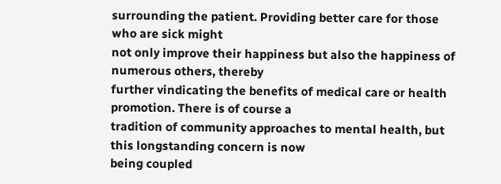surrounding the patient. Providing better care for those who are sick might
not only improve their happiness but also the happiness of numerous others, thereby
further vindicating the benefits of medical care or health promotion. There is of course a
tradition of community approaches to mental health, but this longstanding concern is now
being coupled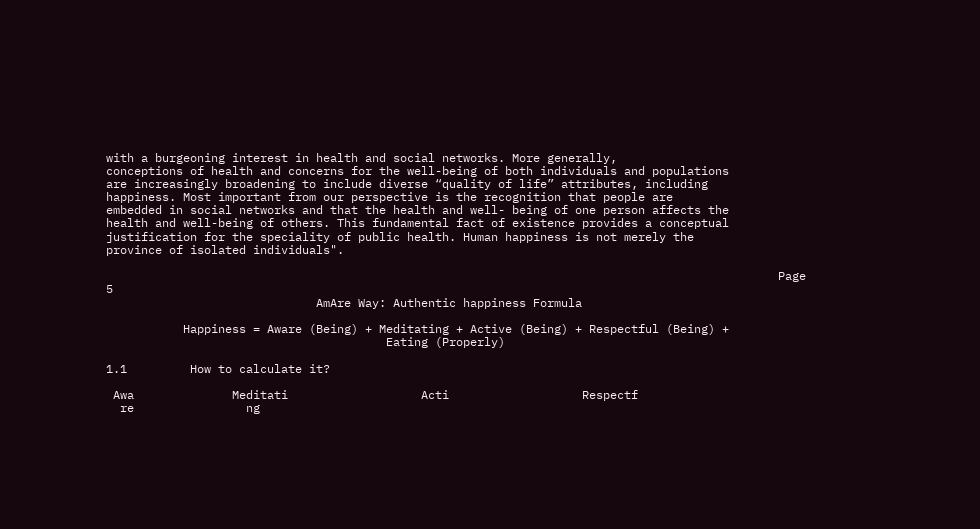with a burgeoning interest in health and social networks. More generally,
conceptions of health and concerns for the well-being of both individuals and populations
are increasingly broadening to include diverse “quality of life” attributes, including
happiness. Most important from our perspective is the recognition that people are
embedded in social networks and that the health and well- being of one person affects the
health and well-being of others. This fundamental fact of existence provides a conceptual
justification for the speciality of public health. Human happiness is not merely the
province of isolated individuals".

                                                                                                Page   5
                              AmAre Way: Authentic happiness Formula

           Happiness = Aware (Being) + Meditating + Active (Being) + Respectful (Being) +
                                        Eating (Properly)

1.1         How to calculate it?

 Awa              Meditati                   Acti                   Respectf
  re                ng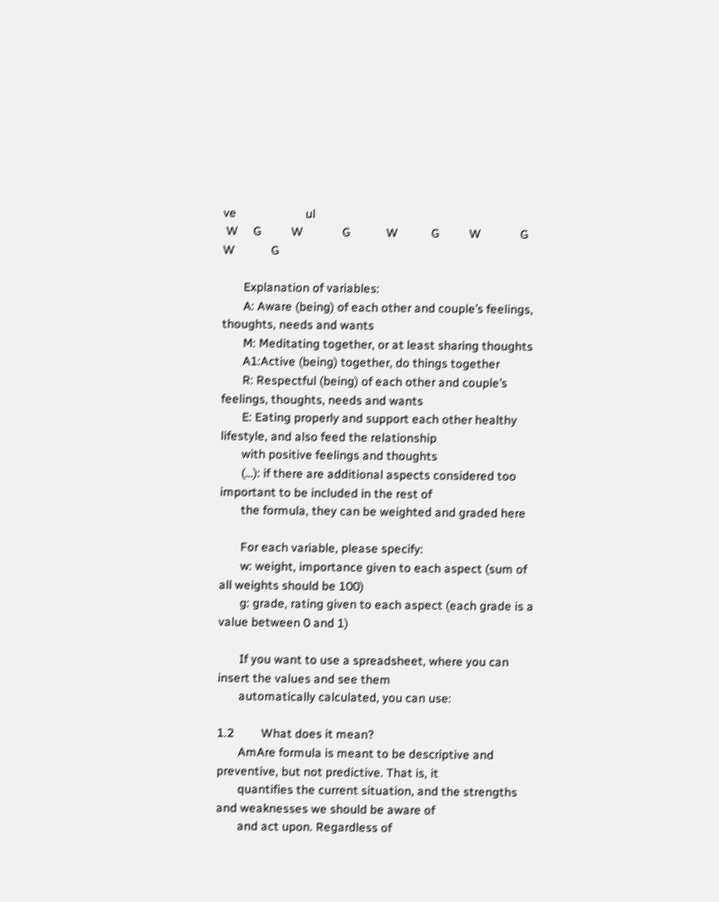ve                       ul
 W     G          W             G            W           G          W             G            W            G

       Explanation of variables:
       A: Aware (being) of each other and couple’s feelings, thoughts, needs and wants
       M: Meditating together, or at least sharing thoughts
       A1:Active (being) together, do things together
       R: Respectful (being) of each other and couple’s feelings, thoughts, needs and wants
       E: Eating properly and support each other healthy lifestyle, and also feed the relationship
       with positive feelings and thoughts
       (…): if there are additional aspects considered too important to be included in the rest of
       the formula, they can be weighted and graded here

       For each variable, please specify:
       w: weight, importance given to each aspect (sum of all weights should be 100)
       g: grade, rating given to each aspect (each grade is a value between 0 and 1)

       If you want to use a spreadsheet, where you can insert the values and see them
       automatically calculated, you can use:

1.2         What does it mean?
       AmAre formula is meant to be descriptive and preventive, but not predictive. That is, it
       quantifies the current situation, and the strengths and weaknesses we should be aware of
       and act upon. Regardless of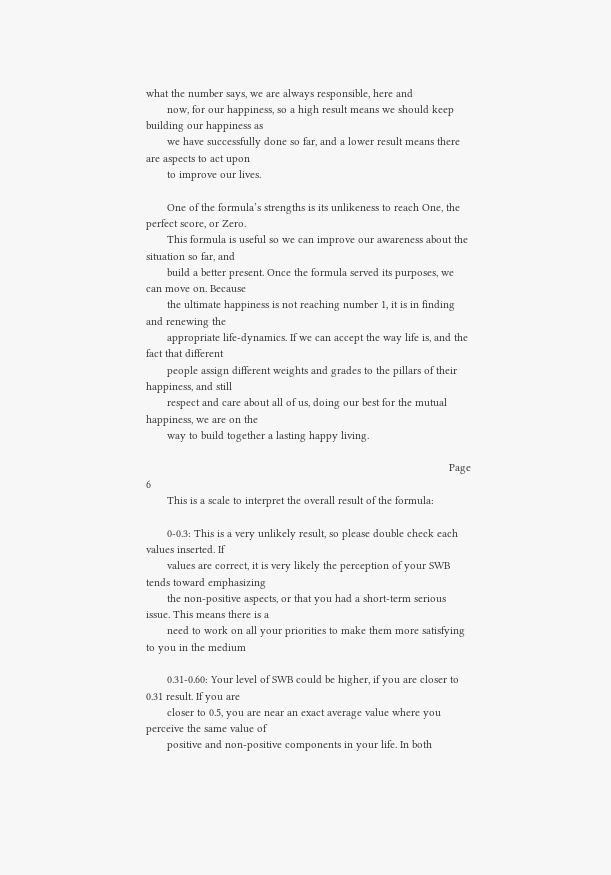what the number says, we are always responsible, here and
       now, for our happiness, so a high result means we should keep building our happiness as
       we have successfully done so far, and a lower result means there are aspects to act upon
       to improve our lives.

       One of the formula’s strengths is its unlikeness to reach One, the perfect score, or Zero.
       This formula is useful so we can improve our awareness about the situation so far, and
       build a better present. Once the formula served its purposes, we can move on. Because
       the ultimate happiness is not reaching number 1, it is in finding and renewing the
       appropriate life-dynamics. If we can accept the way life is, and the fact that different
       people assign different weights and grades to the pillars of their happiness, and still
       respect and care about all of us, doing our best for the mutual happiness, we are on the
       way to build together a lasting happy living.

                                                                                                     Page       6
       This is a scale to interpret the overall result of the formula:

       0-0.3: This is a very unlikely result, so please double check each values inserted. If
       values are correct, it is very likely the perception of your SWB tends toward emphasizing
       the non-positive aspects, or that you had a short-term serious issue. This means there is a
       need to work on all your priorities to make them more satisfying to you in the medium

       0.31-0.60: Your level of SWB could be higher, if you are closer to 0.31 result. If you are
       closer to 0.5, you are near an exact average value where you perceive the same value of
       positive and non-positive components in your life. In both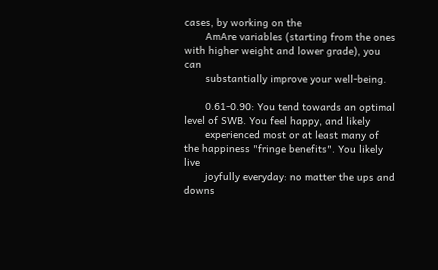cases, by working on the
       AmAre variables (starting from the ones with higher weight and lower grade), you can
       substantially improve your well-being.

       0.61-0.90: You tend towards an optimal level of SWB. You feel happy, and likely
       experienced most or at least many of the happiness "fringe benefits". You likely live
       joyfully everyday: no matter the ups and downs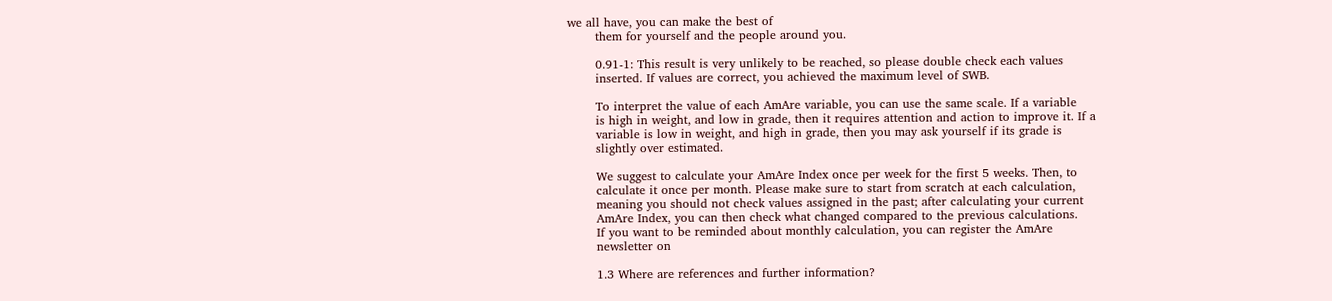we all have, you can make the best of
       them for yourself and the people around you.

       0.91-1: This result is very unlikely to be reached, so please double check each values
       inserted. If values are correct, you achieved the maximum level of SWB.

       To interpret the value of each AmAre variable, you can use the same scale. If a variable
       is high in weight, and low in grade, then it requires attention and action to improve it. If a
       variable is low in weight, and high in grade, then you may ask yourself if its grade is
       slightly over estimated.

       We suggest to calculate your AmAre Index once per week for the first 5 weeks. Then, to
       calculate it once per month. Please make sure to start from scratch at each calculation,
       meaning you should not check values assigned in the past; after calculating your current
       AmAre Index, you can then check what changed compared to the previous calculations.
       If you want to be reminded about monthly calculation, you can register the AmAre
       newsletter on

       1.3 Where are references and further information?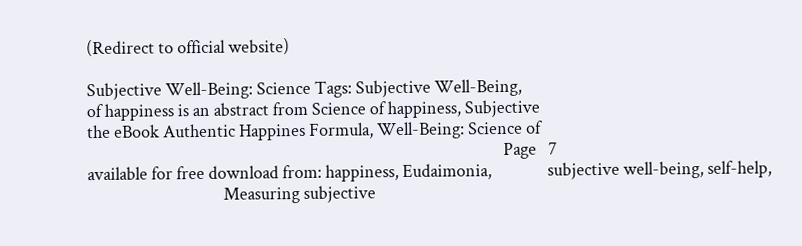(Redirect to official website)

Subjective Well-Being: Science Tags: Subjective Well-Being,
of happiness is an abstract from Science of happiness, Subjective
the eBook Authentic Happines Formula, Well-Being: Science of
                                                                                                        Page   7
available for free download from: happiness, Eudaimonia,              subjective well-being, self-help,
                                  Measuring subjective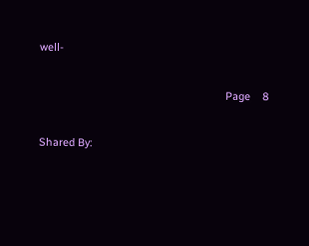well-

                                                              Page    8

Shared By: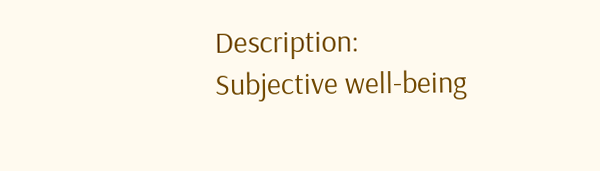Description: Subjective well-being